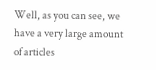Well, as you can see, we have a very large amount of articles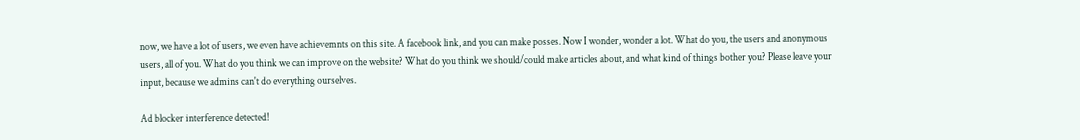now, we have a lot of users, we even have achievemnts on this site. A facebook link, and you can make posses. Now I wonder, wonder a lot. What do you, the users and anonymous users, all of you. What do you think we can improve on the website? What do you think we should/could make articles about, and what kind of things bother you? Please leave your input, because we admins can't do everything ourselves.

Ad blocker interference detected!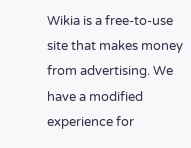Wikia is a free-to-use site that makes money from advertising. We have a modified experience for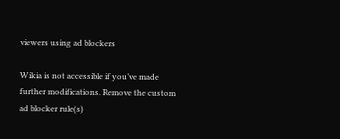viewers using ad blockers

Wikia is not accessible if you’ve made further modifications. Remove the custom ad blocker rule(s)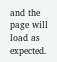and the page will load as expected.